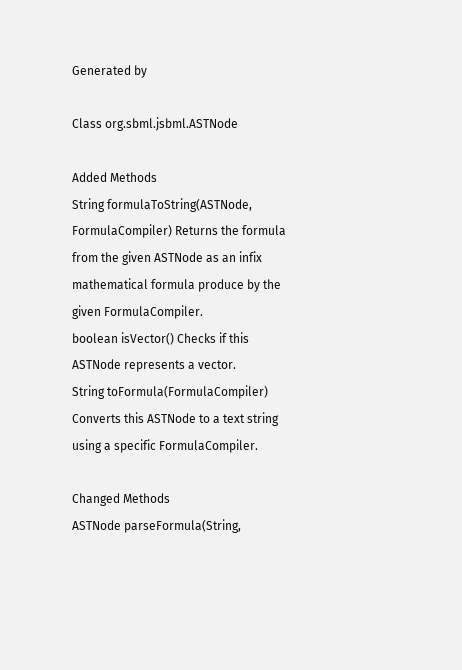Generated by

Class org.sbml.jsbml.ASTNode

Added Methods
String formulaToString(ASTNode, FormulaCompiler) Returns the formula from the given ASTNode as an infix mathematical formula produce by the given FormulaCompiler.
boolean isVector() Checks if this ASTNode represents a vector.
String toFormula(FormulaCompiler) Converts this ASTNode to a text string using a specific FormulaCompiler.

Changed Methods
ASTNode parseFormula(String,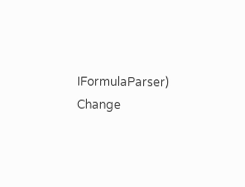IFormulaParser) Change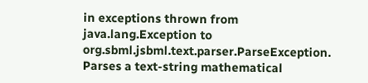in exceptions thrown from java.lang.Exception to org.sbml.jsbml.text.parser.ParseException.
Parses a text-string mathematical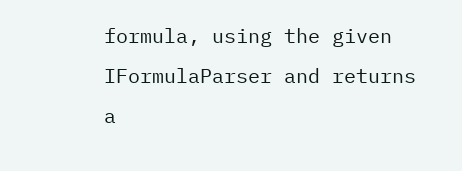formula, using the given IFormulaParser and returns a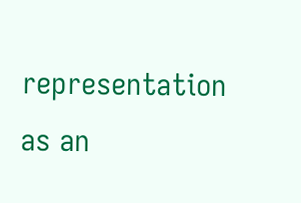representation as an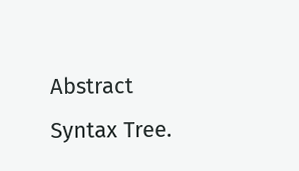Abstract Syntax Tree.